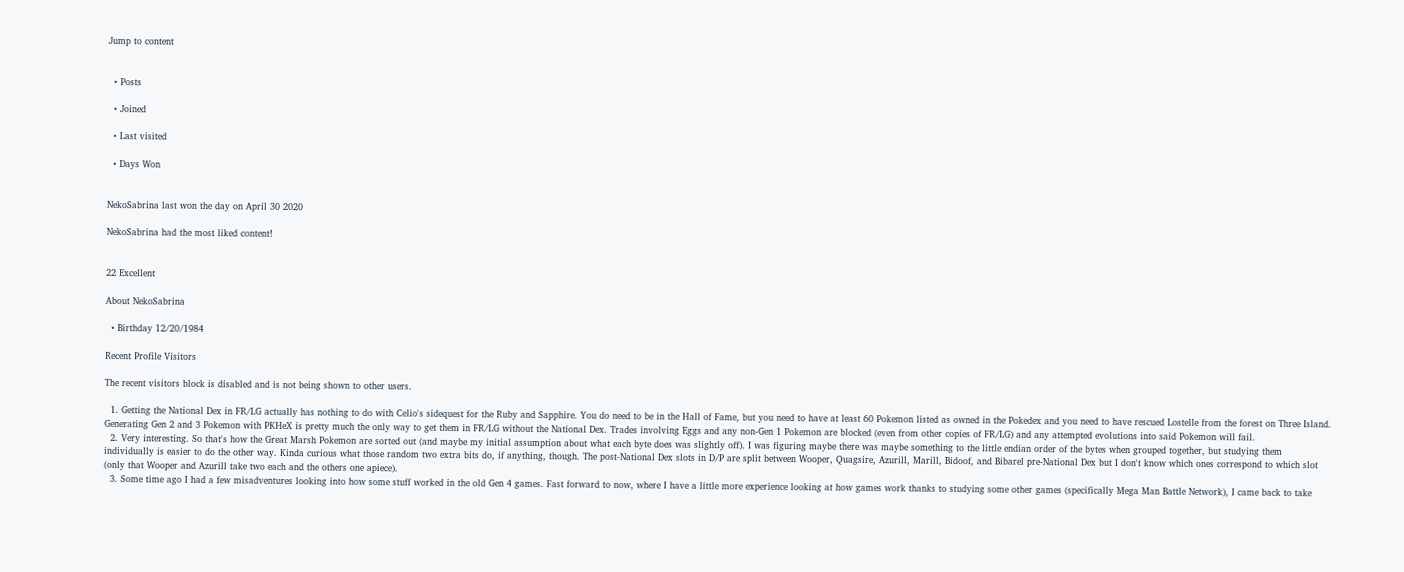Jump to content


  • Posts

  • Joined

  • Last visited

  • Days Won


NekoSabrina last won the day on April 30 2020

NekoSabrina had the most liked content!


22 Excellent

About NekoSabrina

  • Birthday 12/20/1984

Recent Profile Visitors

The recent visitors block is disabled and is not being shown to other users.

  1. Getting the National Dex in FR/LG actually has nothing to do with Celio's sidequest for the Ruby and Sapphire. You do need to be in the Hall of Fame, but you need to have at least 60 Pokemon listed as owned in the Pokedex and you need to have rescued Lostelle from the forest on Three Island. Generating Gen 2 and 3 Pokemon with PKHeX is pretty much the only way to get them in FR/LG without the National Dex. Trades involving Eggs and any non-Gen 1 Pokemon are blocked (even from other copies of FR/LG) and any attempted evolutions into said Pokemon will fail.
  2. Very interesting. So that's how the Great Marsh Pokemon are sorted out (and maybe my initial assumption about what each byte does was slightly off). I was figuring maybe there was maybe something to the little endian order of the bytes when grouped together, but studying them individually is easier to do the other way. Kinda curious what those random two extra bits do, if anything, though. The post-National Dex slots in D/P are split between Wooper, Quagsire, Azurill, Marill, Bidoof, and Bibarel pre-National Dex but I don't know which ones correspond to which slot (only that Wooper and Azurill take two each and the others one apiece).
  3. Some time ago I had a few misadventures looking into how some stuff worked in the old Gen 4 games. Fast forward to now, where I have a little more experience looking at how games work thanks to studying some other games (specifically Mega Man Battle Network), I came back to take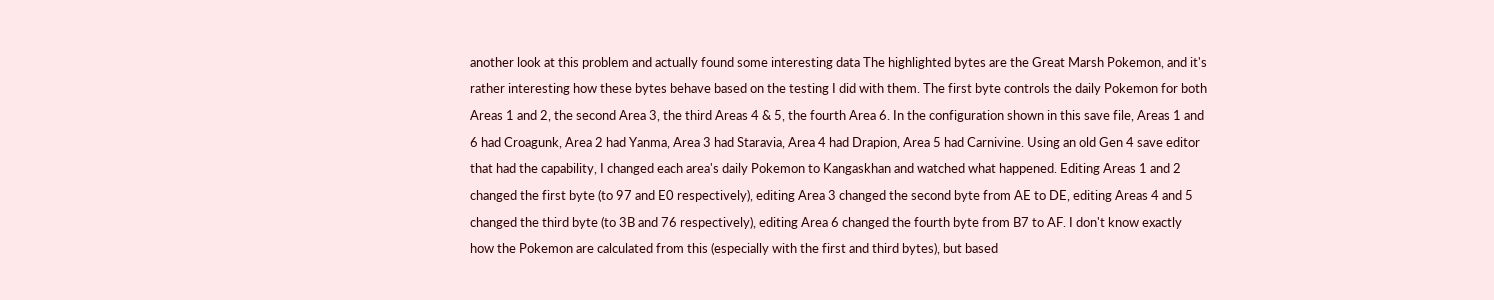another look at this problem and actually found some interesting data The highlighted bytes are the Great Marsh Pokemon, and it's rather interesting how these bytes behave based on the testing I did with them. The first byte controls the daily Pokemon for both Areas 1 and 2, the second Area 3, the third Areas 4 & 5, the fourth Area 6. In the configuration shown in this save file, Areas 1 and 6 had Croagunk, Area 2 had Yanma, Area 3 had Staravia, Area 4 had Drapion, Area 5 had Carnivine. Using an old Gen 4 save editor that had the capability, I changed each area's daily Pokemon to Kangaskhan and watched what happened. Editing Areas 1 and 2 changed the first byte (to 97 and E0 respectively), editing Area 3 changed the second byte from AE to DE, editing Areas 4 and 5 changed the third byte (to 3B and 76 respectively), editing Area 6 changed the fourth byte from B7 to AF. I don't know exactly how the Pokemon are calculated from this (especially with the first and third bytes), but based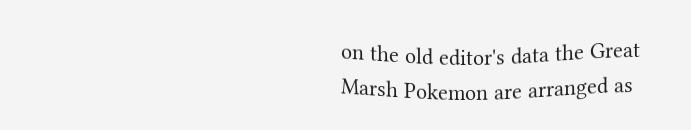on the old editor's data the Great Marsh Pokemon are arranged as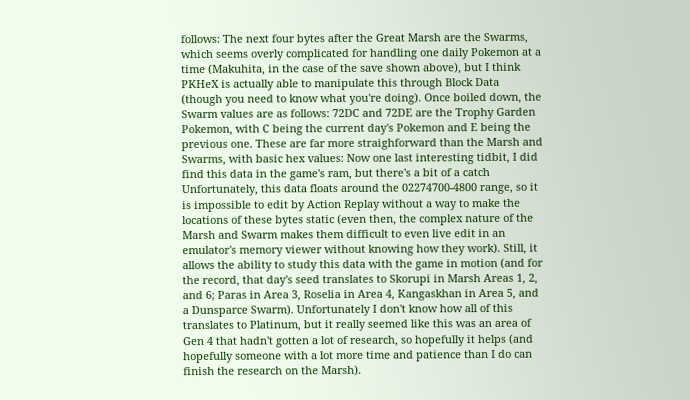follows: The next four bytes after the Great Marsh are the Swarms, which seems overly complicated for handling one daily Pokemon at a time (Makuhita, in the case of the save shown above), but I think PKHeX is actually able to manipulate this through Block Data (though you need to know what you're doing). Once boiled down, the Swarm values are as follows: 72DC and 72DE are the Trophy Garden Pokemon, with C being the current day's Pokemon and E being the previous one. These are far more straighforward than the Marsh and Swarms, with basic hex values: Now one last interesting tidbit, I did find this data in the game's ram, but there's a bit of a catch Unfortunately, this data floats around the 02274700-4800 range, so it is impossible to edit by Action Replay without a way to make the locations of these bytes static (even then, the complex nature of the Marsh and Swarm makes them difficult to even live edit in an emulator's memory viewer without knowing how they work). Still, it allows the ability to study this data with the game in motion (and for the record, that day's seed translates to Skorupi in Marsh Areas 1, 2, and 6; Paras in Area 3, Roselia in Area 4, Kangaskhan in Area 5, and a Dunsparce Swarm). Unfortunately I don't know how all of this translates to Platinum, but it really seemed like this was an area of Gen 4 that hadn't gotten a lot of research, so hopefully it helps (and hopefully someone with a lot more time and patience than I do can finish the research on the Marsh).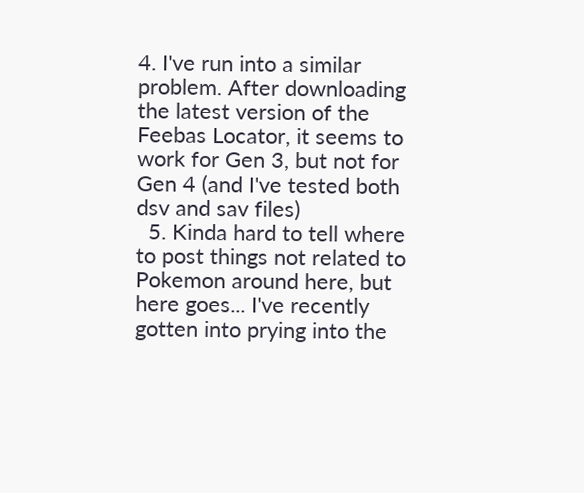4. I've run into a similar problem. After downloading the latest version of the Feebas Locator, it seems to work for Gen 3, but not for Gen 4 (and I've tested both dsv and sav files)
  5. Kinda hard to tell where to post things not related to Pokemon around here, but here goes... I've recently gotten into prying into the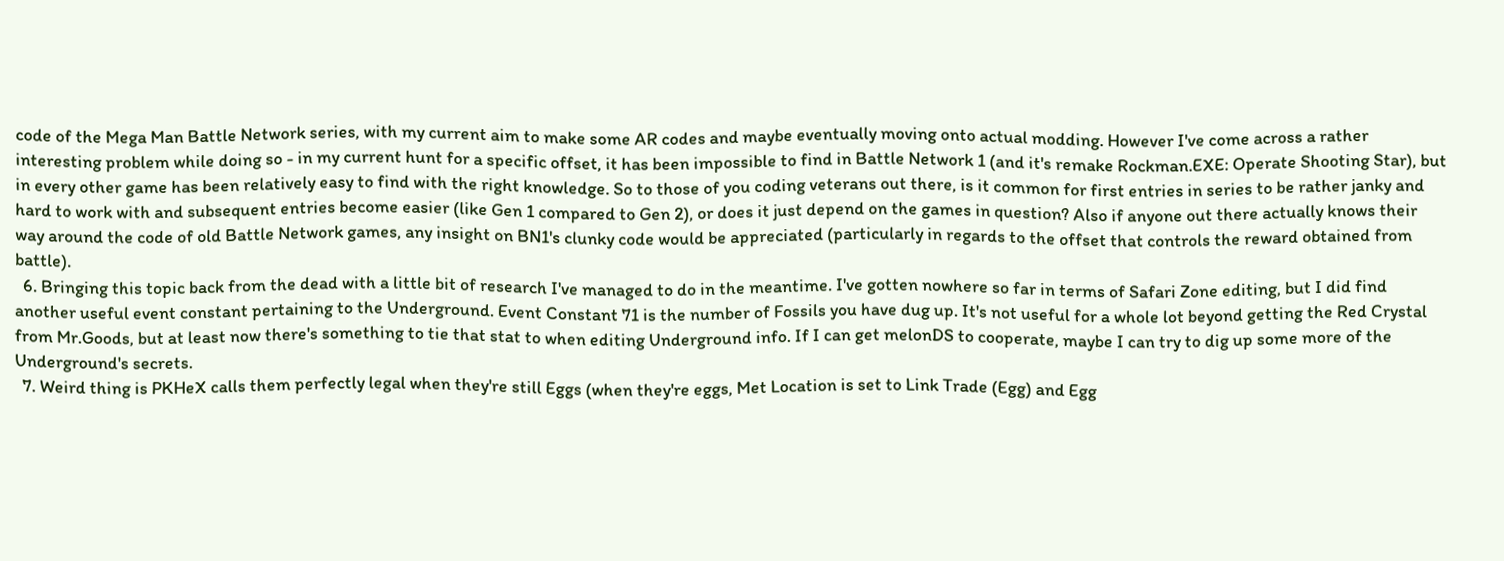code of the Mega Man Battle Network series, with my current aim to make some AR codes and maybe eventually moving onto actual modding. However I've come across a rather interesting problem while doing so - in my current hunt for a specific offset, it has been impossible to find in Battle Network 1 (and it's remake Rockman.EXE: Operate Shooting Star), but in every other game has been relatively easy to find with the right knowledge. So to those of you coding veterans out there, is it common for first entries in series to be rather janky and hard to work with and subsequent entries become easier (like Gen 1 compared to Gen 2), or does it just depend on the games in question? Also if anyone out there actually knows their way around the code of old Battle Network games, any insight on BN1's clunky code would be appreciated (particularly in regards to the offset that controls the reward obtained from battle).
  6. Bringing this topic back from the dead with a little bit of research I've managed to do in the meantime. I've gotten nowhere so far in terms of Safari Zone editing, but I did find another useful event constant pertaining to the Underground. Event Constant 71 is the number of Fossils you have dug up. It's not useful for a whole lot beyond getting the Red Crystal from Mr.Goods, but at least now there's something to tie that stat to when editing Underground info. If I can get melonDS to cooperate, maybe I can try to dig up some more of the Underground's secrets.
  7. Weird thing is PKHeX calls them perfectly legal when they're still Eggs (when they're eggs, Met Location is set to Link Trade (Egg) and Egg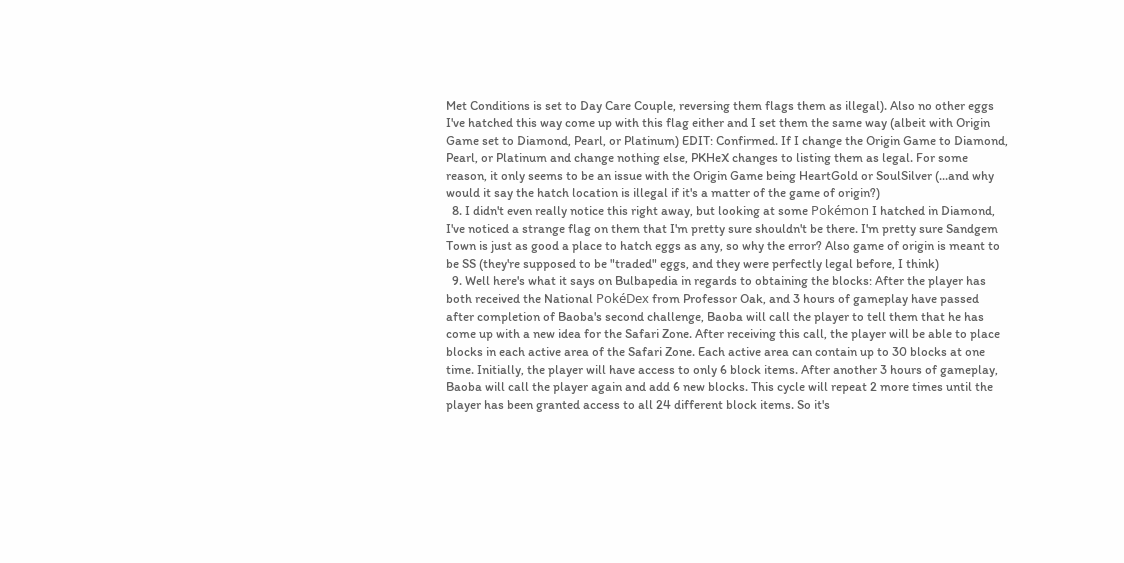Met Conditions is set to Day Care Couple, reversing them flags them as illegal). Also no other eggs I've hatched this way come up with this flag either and I set them the same way (albeit with Origin Game set to Diamond, Pearl, or Platinum) EDIT: Confirmed. If I change the Origin Game to Diamond, Pearl, or Platinum and change nothing else, PKHeX changes to listing them as legal. For some reason, it only seems to be an issue with the Origin Game being HeartGold or SoulSilver (...and why would it say the hatch location is illegal if it's a matter of the game of origin?)
  8. I didn't even really notice this right away, but looking at some Pokémon I hatched in Diamond, I've noticed a strange flag on them that I'm pretty sure shouldn't be there. I'm pretty sure Sandgem Town is just as good a place to hatch eggs as any, so why the error? Also game of origin is meant to be SS (they're supposed to be "traded" eggs, and they were perfectly legal before, I think)
  9. Well here's what it says on Bulbapedia in regards to obtaining the blocks: After the player has both received the National PokéDex from Professor Oak, and 3 hours of gameplay have passed after completion of Baoba's second challenge, Baoba will call the player to tell them that he has come up with a new idea for the Safari Zone. After receiving this call, the player will be able to place blocks in each active area of the Safari Zone. Each active area can contain up to 30 blocks at one time. Initially, the player will have access to only 6 block items. After another 3 hours of gameplay, Baoba will call the player again and add 6 new blocks. This cycle will repeat 2 more times until the player has been granted access to all 24 different block items. So it's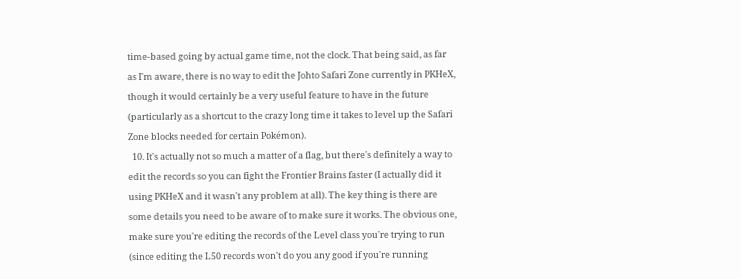time-based going by actual game time, not the clock. That being said, as far as I'm aware, there is no way to edit the Johto Safari Zone currently in PKHeX, though it would certainly be a very useful feature to have in the future (particularly as a shortcut to the crazy long time it takes to level up the Safari Zone blocks needed for certain Pokémon).
  10. It's actually not so much a matter of a flag, but there's definitely a way to edit the records so you can fight the Frontier Brains faster (I actually did it using PKHeX and it wasn't any problem at all). The key thing is there are some details you need to be aware of to make sure it works. The obvious one, make sure you're editing the records of the Level class you're trying to run (since editing the L50 records won't do you any good if you're running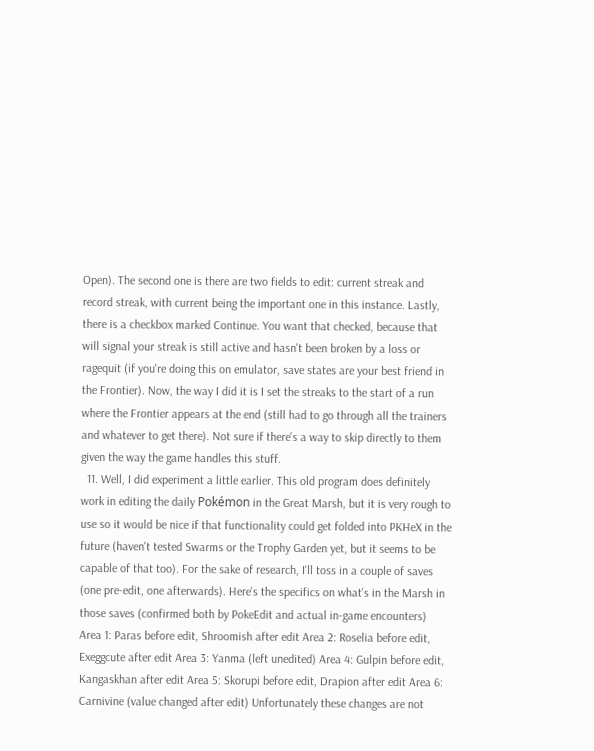Open). The second one is there are two fields to edit: current streak and record streak, with current being the important one in this instance. Lastly, there is a checkbox marked Continue. You want that checked, because that will signal your streak is still active and hasn't been broken by a loss or ragequit (if you're doing this on emulator, save states are your best friend in the Frontier). Now, the way I did it is I set the streaks to the start of a run where the Frontier appears at the end (still had to go through all the trainers and whatever to get there). Not sure if there's a way to skip directly to them given the way the game handles this stuff.
  11. Well, I did experiment a little earlier. This old program does definitely work in editing the daily Pokémon in the Great Marsh, but it is very rough to use so it would be nice if that functionality could get folded into PKHeX in the future (haven't tested Swarms or the Trophy Garden yet, but it seems to be capable of that too). For the sake of research, I'll toss in a couple of saves (one pre-edit, one afterwards). Here's the specifics on what's in the Marsh in those saves (confirmed both by PokeEdit and actual in-game encounters) Area 1: Paras before edit, Shroomish after edit Area 2: Roselia before edit, Exeggcute after edit Area 3: Yanma (left unedited) Area 4: Gulpin before edit, Kangaskhan after edit Area 5: Skorupi before edit, Drapion after edit Area 6: Carnivine (value changed after edit) Unfortunately these changes are not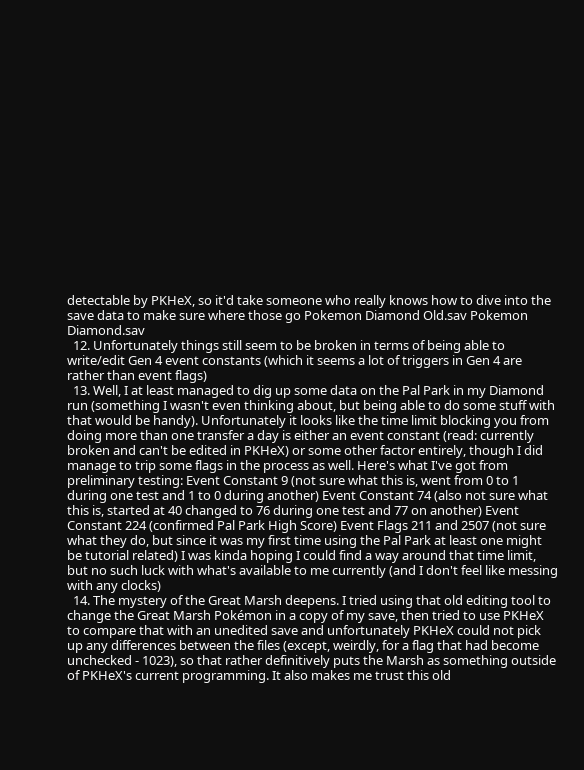detectable by PKHeX, so it'd take someone who really knows how to dive into the save data to make sure where those go Pokemon Diamond Old.sav Pokemon Diamond.sav
  12. Unfortunately things still seem to be broken in terms of being able to write/edit Gen 4 event constants (which it seems a lot of triggers in Gen 4 are rather than event flags)
  13. Well, I at least managed to dig up some data on the Pal Park in my Diamond run (something I wasn't even thinking about, but being able to do some stuff with that would be handy). Unfortunately it looks like the time limit blocking you from doing more than one transfer a day is either an event constant (read: currently broken and can't be edited in PKHeX) or some other factor entirely, though I did manage to trip some flags in the process as well. Here's what I've got from preliminary testing: Event Constant 9 (not sure what this is, went from 0 to 1 during one test and 1 to 0 during another) Event Constant 74 (also not sure what this is, started at 40 changed to 76 during one test and 77 on another) Event Constant 224 (confirmed Pal Park High Score) Event Flags 211 and 2507 (not sure what they do, but since it was my first time using the Pal Park at least one might be tutorial related) I was kinda hoping I could find a way around that time limit, but no such luck with what's available to me currently (and I don't feel like messing with any clocks)
  14. The mystery of the Great Marsh deepens. I tried using that old editing tool to change the Great Marsh Pokémon in a copy of my save, then tried to use PKHeX to compare that with an unedited save and unfortunately PKHeX could not pick up any differences between the files (except, weirdly, for a flag that had become unchecked - 1023), so that rather definitively puts the Marsh as something outside of PKHeX's current programming. It also makes me trust this old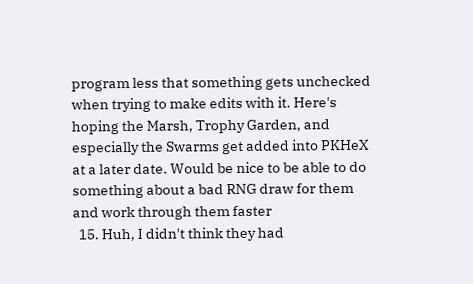program less that something gets unchecked when trying to make edits with it. Here's hoping the Marsh, Trophy Garden, and especially the Swarms get added into PKHeX at a later date. Would be nice to be able to do something about a bad RNG draw for them and work through them faster
  15. Huh, I didn't think they had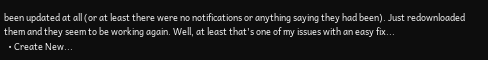been updated at all (or at least there were no notifications or anything saying they had been). Just redownloaded them and they seem to be working again. Well, at least that's one of my issues with an easy fix...
  • Create New...